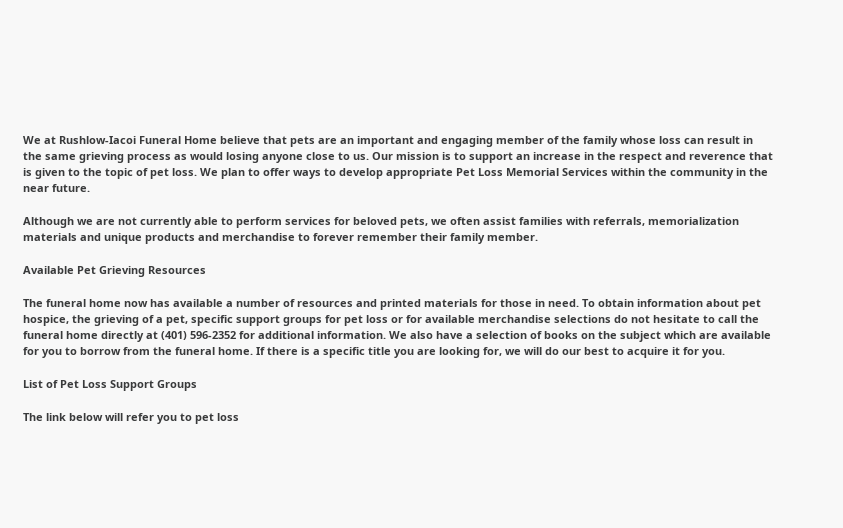We at Rushlow-Iacoi Funeral Home believe that pets are an important and engaging member of the family whose loss can result in the same grieving process as would losing anyone close to us. Our mission is to support an increase in the respect and reverence that is given to the topic of pet loss. We plan to offer ways to develop appropriate Pet Loss Memorial Services within the community in the near future.

Although we are not currently able to perform services for beloved pets, we often assist families with referrals, memorialization materials and unique products and merchandise to forever remember their family member.

Available Pet Grieving Resources

The funeral home now has available a number of resources and printed materials for those in need. To obtain information about pet hospice, the grieving of a pet, specific support groups for pet loss or for available merchandise selections do not hesitate to call the funeral home directly at (401) 596-2352 for additional information. We also have a selection of books on the subject which are available for you to borrow from the funeral home. If there is a specific title you are looking for, we will do our best to acquire it for you.

List of Pet Loss Support Groups

The link below will refer you to pet loss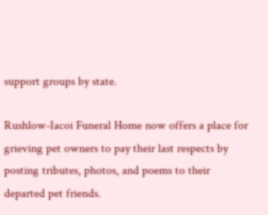support groups by state.

Rushlow-Iacoi Funeral Home now offers a place for grieving pet owners to pay their last respects by posting tributes, photos, and poems to their departed pet friends.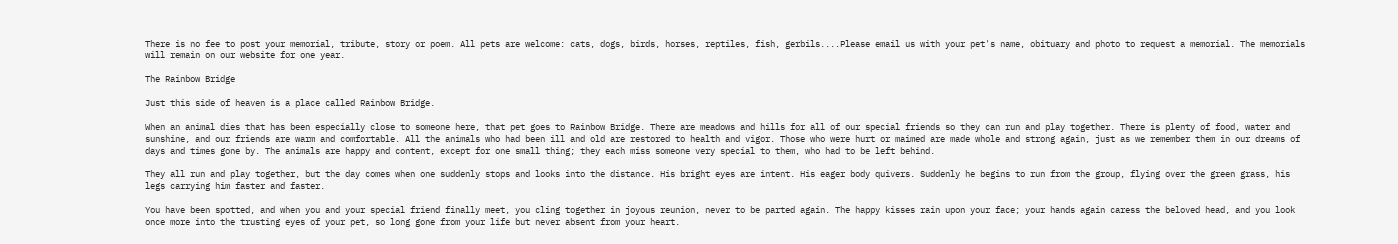There is no fee to post your memorial, tribute, story or poem. All pets are welcome: cats, dogs, birds, horses, reptiles, fish, gerbils....Please email us with your pet's name, obituary and photo to request a memorial. The memorials will remain on our website for one year.

The Rainbow Bridge

Just this side of heaven is a place called Rainbow Bridge.

When an animal dies that has been especially close to someone here, that pet goes to Rainbow Bridge. There are meadows and hills for all of our special friends so they can run and play together. There is plenty of food, water and sunshine, and our friends are warm and comfortable. All the animals who had been ill and old are restored to health and vigor. Those who were hurt or maimed are made whole and strong again, just as we remember them in our dreams of days and times gone by. The animals are happy and content, except for one small thing; they each miss someone very special to them, who had to be left behind.

They all run and play together, but the day comes when one suddenly stops and looks into the distance. His bright eyes are intent. His eager body quivers. Suddenly he begins to run from the group, flying over the green grass, his legs carrying him faster and faster.

You have been spotted, and when you and your special friend finally meet, you cling together in joyous reunion, never to be parted again. The happy kisses rain upon your face; your hands again caress the beloved head, and you look once more into the trusting eyes of your pet, so long gone from your life but never absent from your heart.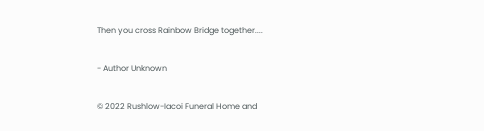Then you cross Rainbow Bridge together....

- Author Unknown

© 2022 Rushlow-Iacoi Funeral Home and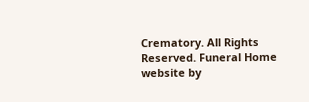Crematory. All Rights Reserved. Funeral Home website by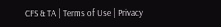CFS & TA | Terms of Use | Privacy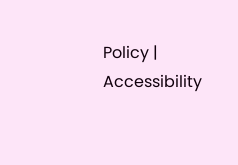Policy | Accessibility